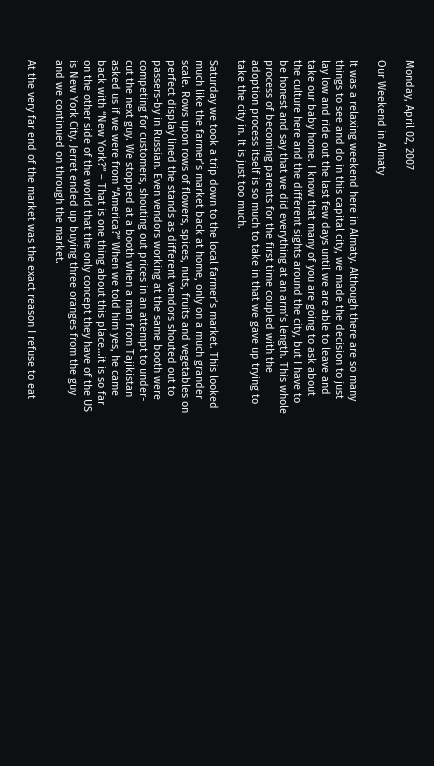Monday, April 02, 2007

Our Weekend in Almaty

It was a relaxing weekend here in Almaty. Although there are so many things to see and do in this capital city, we made the decision to just lay low and ride out the last few days until we are able to leave and take our baby home. I know that many of you are going to ask about the culture here and the different sights around the city, but I have to be honest and say that we did everything at an arm’s length. This whole process of becoming parents for the first time coupled with the adoption process itself is so much to take in that we gave up trying to take the city in. It is just too much.

Saturday we took a trip down to the local farmer’s market. This looked much like the farmer’s market back at home, only on a much grander scale. Rows upon rows of flowers, spices, nuts, fruits and vegetables on perfect display lined the stands as different vendors shouted out to passers-by in Russian. Even vendors working at the same booth were competing for customers, shouting out prices in an attempt to under-cut the next guy. We stopped at a booth when a man from Tajikistan asked us if we were from “America?” When we told him yes, he came back with “New York?” – That is one thing about this place…it is so far on the other side of the world that the only concept they have of the US is New York City. Jerret ended up buying three oranges from the guy and we continued on through the market.

At the very far end of the market was the exact reason I refuse to eat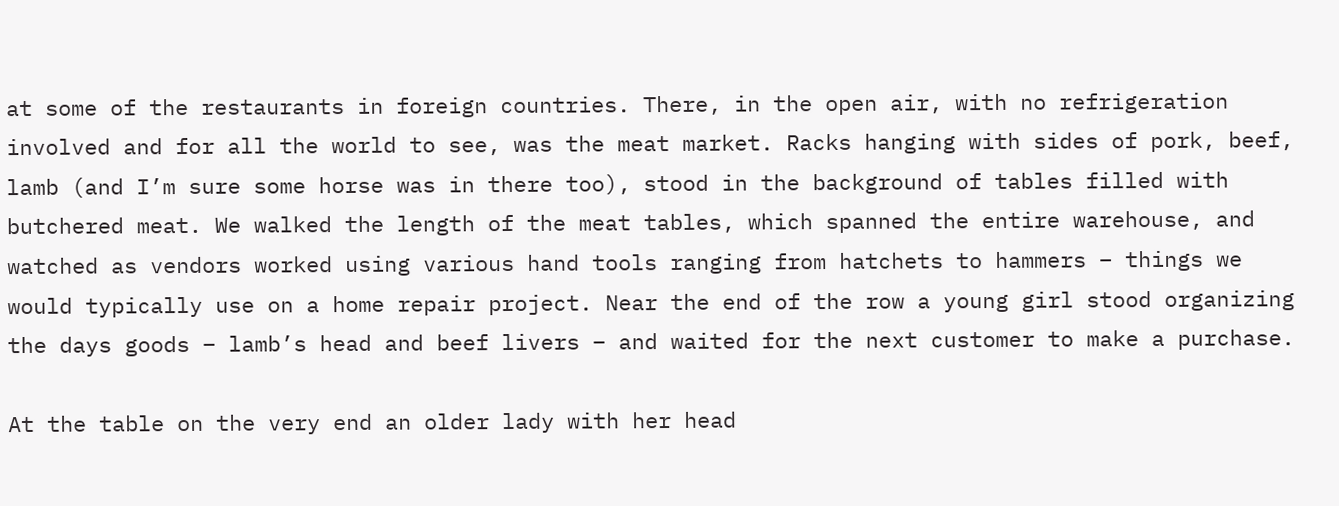at some of the restaurants in foreign countries. There, in the open air, with no refrigeration involved and for all the world to see, was the meat market. Racks hanging with sides of pork, beef, lamb (and I’m sure some horse was in there too), stood in the background of tables filled with butchered meat. We walked the length of the meat tables, which spanned the entire warehouse, and watched as vendors worked using various hand tools ranging from hatchets to hammers – things we would typically use on a home repair project. Near the end of the row a young girl stood organizing the days goods – lamb’s head and beef livers – and waited for the next customer to make a purchase.

At the table on the very end an older lady with her head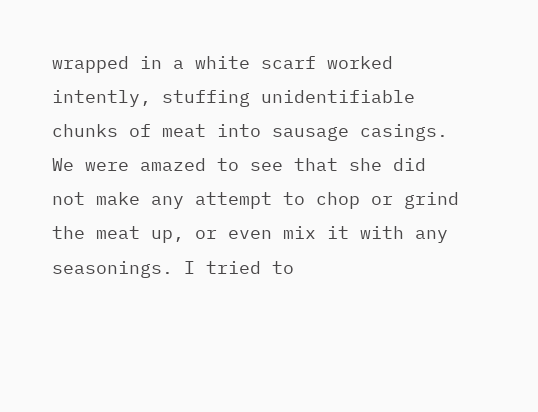wrapped in a white scarf worked intently, stuffing unidentifiable chunks of meat into sausage casings. We were amazed to see that she did not make any attempt to chop or grind the meat up, or even mix it with any seasonings. I tried to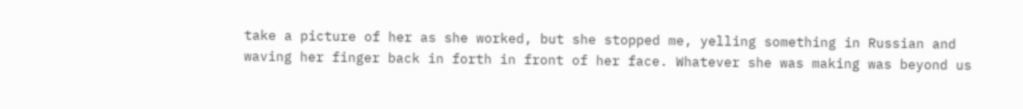take a picture of her as she worked, but she stopped me, yelling something in Russian and waving her finger back in forth in front of her face. Whatever she was making was beyond us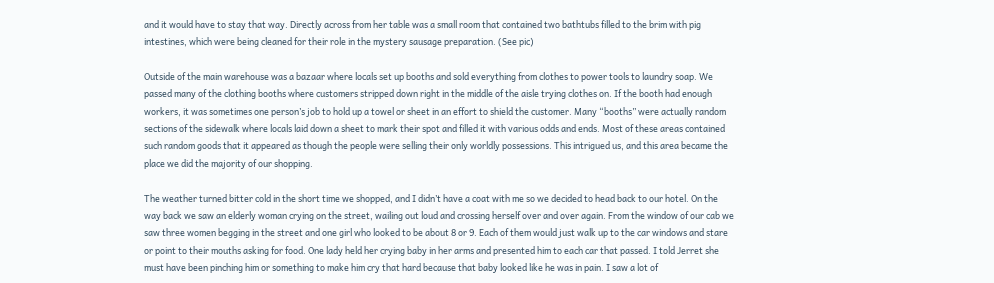and it would have to stay that way. Directly across from her table was a small room that contained two bathtubs filled to the brim with pig intestines, which were being cleaned for their role in the mystery sausage preparation. (See pic)

Outside of the main warehouse was a bazaar where locals set up booths and sold everything from clothes to power tools to laundry soap. We passed many of the clothing booths where customers stripped down right in the middle of the aisle trying clothes on. If the booth had enough workers, it was sometimes one person’s job to hold up a towel or sheet in an effort to shield the customer. Many “booths” were actually random sections of the sidewalk where locals laid down a sheet to mark their spot and filled it with various odds and ends. Most of these areas contained such random goods that it appeared as though the people were selling their only worldly possessions. This intrigued us, and this area became the place we did the majority of our shopping.

The weather turned bitter cold in the short time we shopped, and I didn’t have a coat with me so we decided to head back to our hotel. On the way back we saw an elderly woman crying on the street, wailing out loud and crossing herself over and over again. From the window of our cab we saw three women begging in the street and one girl who looked to be about 8 or 9. Each of them would just walk up to the car windows and stare or point to their mouths asking for food. One lady held her crying baby in her arms and presented him to each car that passed. I told Jerret she must have been pinching him or something to make him cry that hard because that baby looked like he was in pain. I saw a lot of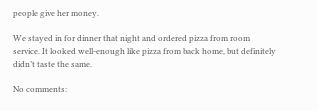people give her money.

We stayed in for dinner that night and ordered pizza from room service. It looked well-enough like pizza from back home, but definitely didn’t taste the same.

No comments: